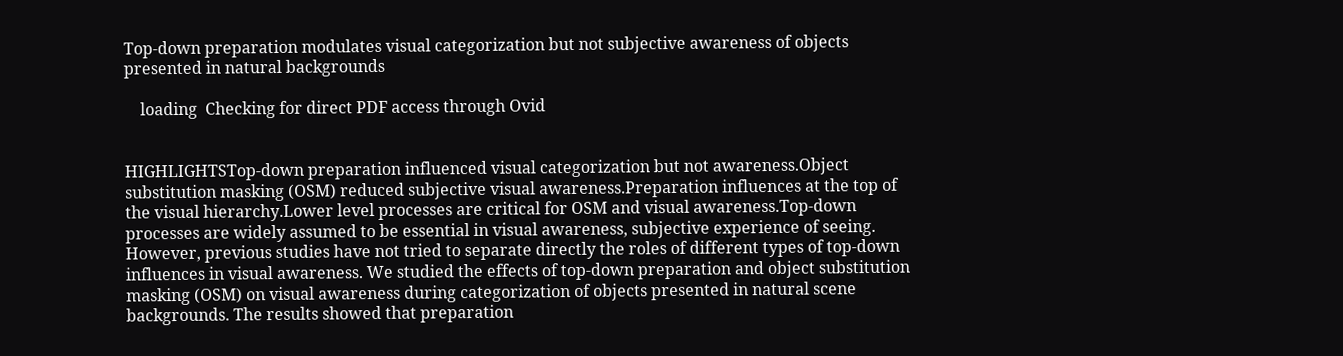Top-down preparation modulates visual categorization but not subjective awareness of objects presented in natural backgrounds

    loading  Checking for direct PDF access through Ovid


HIGHLIGHTSTop-down preparation influenced visual categorization but not awareness.Object substitution masking (OSM) reduced subjective visual awareness.Preparation influences at the top of the visual hierarchy.Lower level processes are critical for OSM and visual awareness.Top-down processes are widely assumed to be essential in visual awareness, subjective experience of seeing. However, previous studies have not tried to separate directly the roles of different types of top-down influences in visual awareness. We studied the effects of top-down preparation and object substitution masking (OSM) on visual awareness during categorization of objects presented in natural scene backgrounds. The results showed that preparation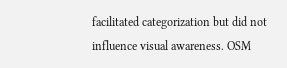facilitated categorization but did not influence visual awareness. OSM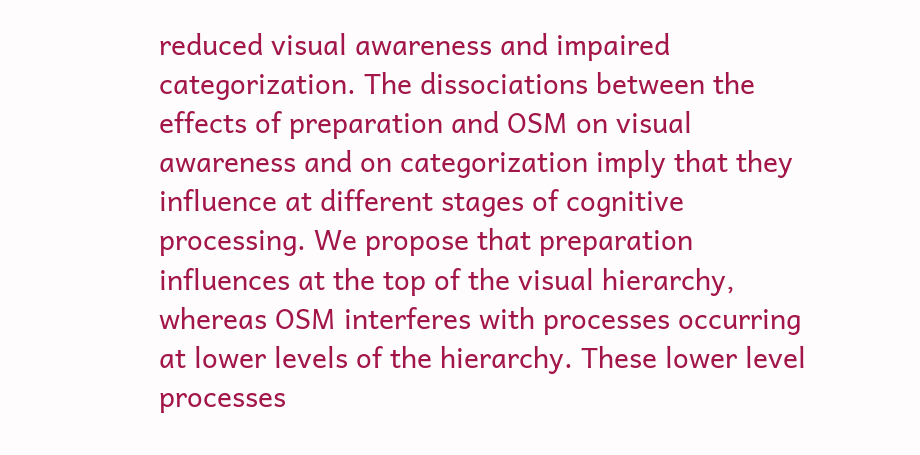reduced visual awareness and impaired categorization. The dissociations between the effects of preparation and OSM on visual awareness and on categorization imply that they influence at different stages of cognitive processing. We propose that preparation influences at the top of the visual hierarchy, whereas OSM interferes with processes occurring at lower levels of the hierarchy. These lower level processes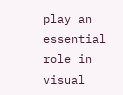play an essential role in visual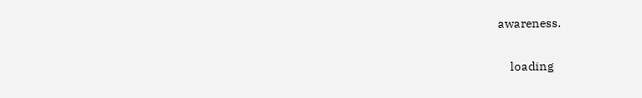awareness.

    loading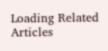Loading Related Articles